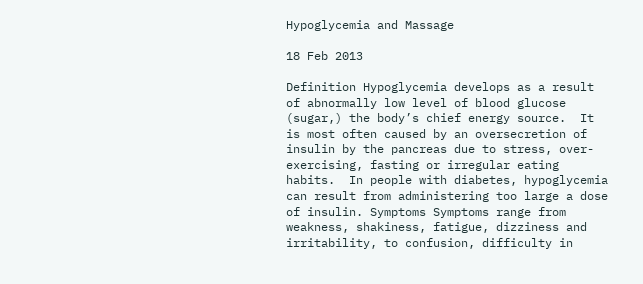Hypoglycemia and Massage

18 Feb 2013

Definition Hypoglycemia develops as a result of abnormally low level of blood glucose (sugar,) the body’s chief energy source.  It is most often caused by an oversecretion of insulin by the pancreas due to stress, over-exercising, fasting or irregular eating habits.  In people with diabetes, hypoglycemia can result from administering too large a dose of insulin. Symptoms Symptoms range from weakness, shakiness, fatigue, dizziness and irritability, to confusion, difficulty in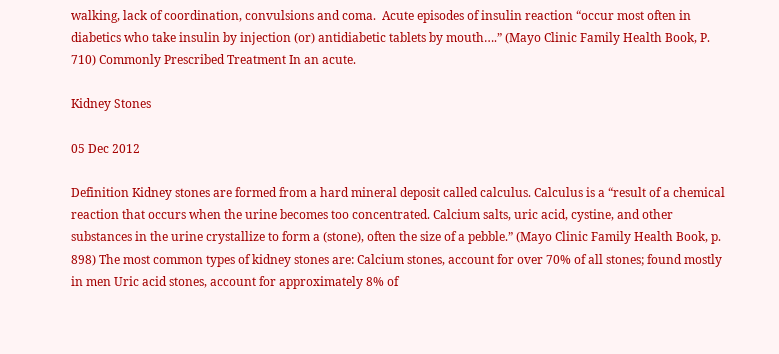walking, lack of coordination, convulsions and coma.  Acute episodes of insulin reaction “occur most often in diabetics who take insulin by injection (or) antidiabetic tablets by mouth….” (Mayo Clinic Family Health Book, P. 710) Commonly Prescribed Treatment In an acute.

Kidney Stones

05 Dec 2012

Definition Kidney stones are formed from a hard mineral deposit called calculus. Calculus is a “result of a chemical reaction that occurs when the urine becomes too concentrated. Calcium salts, uric acid, cystine, and other substances in the urine crystallize to form a (stone), often the size of a pebble.” (Mayo Clinic Family Health Book, p. 898) The most common types of kidney stones are: Calcium stones, account for over 70% of all stones; found mostly in men Uric acid stones, account for approximately 8% of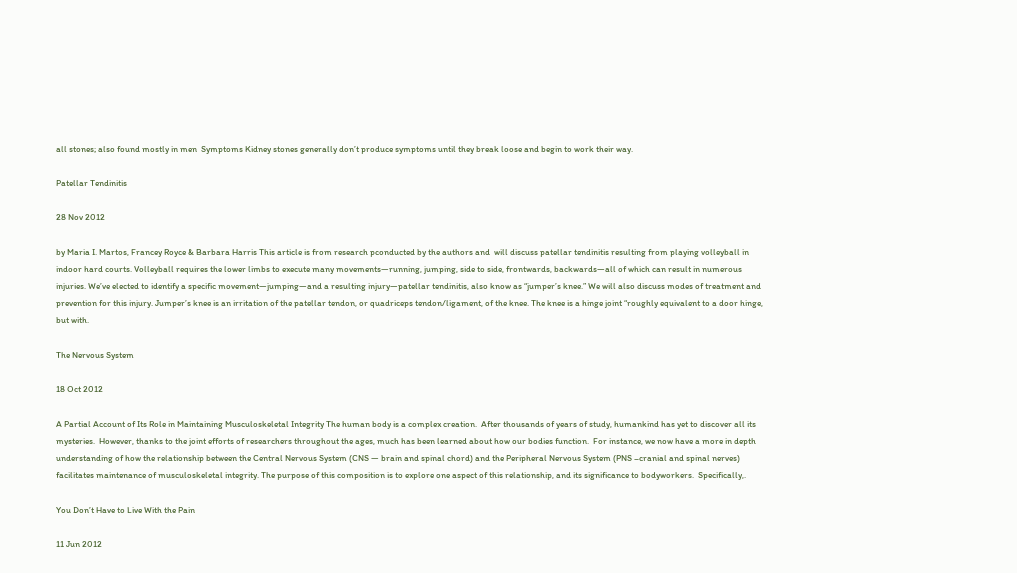all stones; also found mostly in men  Symptoms Kidney stones generally don’t produce symptoms until they break loose and begin to work their way.

Patellar Tendinitis

28 Nov 2012

by Maria I. Martos, Francey Royce & Barbara Harris This article is from research pconducted by the authors and  will discuss patellar tendinitis resulting from playing volleyball in indoor hard courts. Volleyball requires the lower limbs to execute many movements—running, jumping, side to side, frontwards, backwards—all of which can result in numerous injuries. We’ve elected to identify a specific movement—jumping—and a resulting injury—patellar tendinitis, also know as “jumper’s knee.” We will also discuss modes of treatment and prevention for this injury. Jumper’s knee is an irritation of the patellar tendon, or quadriceps tendon/ligament, of the knee. The knee is a hinge joint “roughly equivalent to a door hinge, but with.

The Nervous System

18 Oct 2012

A Partial Account of Its Role in Maintaining Musculoskeletal Integrity The human body is a complex creation.  After thousands of years of study, humankind has yet to discover all its mysteries.  However, thanks to the joint efforts of researchers throughout the ages, much has been learned about how our bodies function.  For instance, we now have a more in depth understanding of how the relationship between the Central Nervous System (CNS — brain and spinal chord) and the Peripheral Nervous System (PNS –cranial and spinal nerves) facilitates maintenance of musculoskeletal integrity. The purpose of this composition is to explore one aspect of this relationship, and its significance to bodyworkers.  Specifically,.

You Don’t Have to Live With the Pain

11 Jun 2012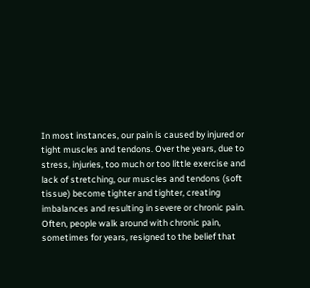In most instances, our pain is caused by injured or tight muscles and tendons. Over the years, due to stress, injuries, too much or too little exercise and lack of stretching, our muscles and tendons (soft tissue) become tighter and tighter, creating imbalances and resulting in severe or chronic pain. Often, people walk around with chronic pain, sometimes for years, resigned to the belief that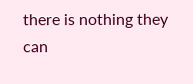there is nothing they can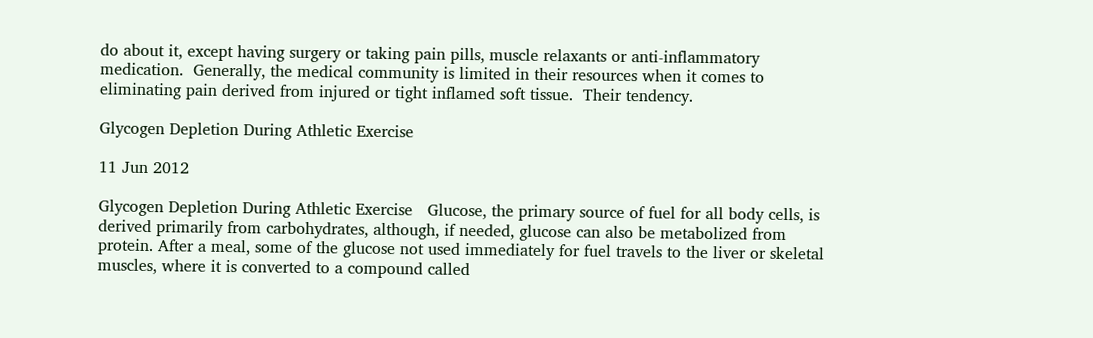do about it, except having surgery or taking pain pills, muscle relaxants or anti-inflammatory medication.  Generally, the medical community is limited in their resources when it comes to eliminating pain derived from injured or tight inflamed soft tissue.  Their tendency.

Glycogen Depletion During Athletic Exercise

11 Jun 2012

Glycogen Depletion During Athletic Exercise   Glucose, the primary source of fuel for all body cells, is derived primarily from carbohydrates, although, if needed, glucose can also be metabolized from protein. After a meal, some of the glucose not used immediately for fuel travels to the liver or skeletal muscles, where it is converted to a compound called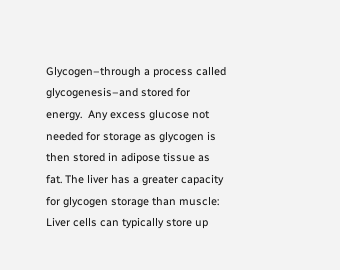Glycogen–through a process called glycogenesis–and stored for energy.  Any excess glucose not needed for storage as glycogen is then stored in adipose tissue as fat. The liver has a greater capacity for glycogen storage than muscle: Liver cells can typically store up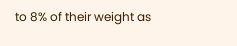to 8% of their weight as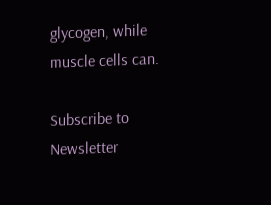glycogen, while muscle cells can.

Subscribe to Newsletter